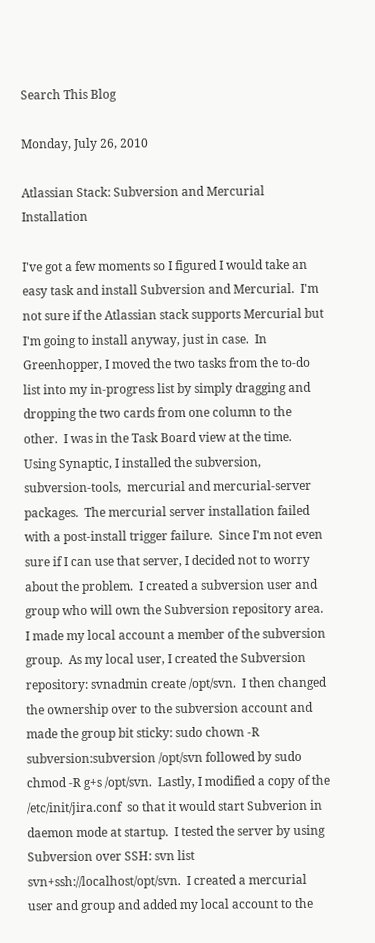Search This Blog

Monday, July 26, 2010

Atlassian Stack: Subversion and Mercurial Installation

I've got a few moments so I figured I would take an easy task and install Subversion and Mercurial.  I'm not sure if the Atlassian stack supports Mercurial but I'm going to install anyway, just in case.  In Greenhopper, I moved the two tasks from the to-do list into my in-progress list by simply dragging and dropping the two cards from one column to the other.  I was in the Task Board view at the time.   Using Synaptic, I installed the subversion, subversion-tools,  mercurial and mercurial-server packages.  The mercurial server installation failed with a post-install trigger failure.  Since I'm not even sure if I can use that server, I decided not to worry about the problem.  I created a subversion user and group who will own the Subversion repository area.  I made my local account a member of the subversion group.  As my local user, I created the Subversion repository: svnadmin create /opt/svn.  I then changed the ownership over to the subversion account and made the group bit sticky: sudo chown -R subversion:subversion /opt/svn followed by sudo chmod -R g+s /opt/svn.  Lastly, I modified a copy of the /etc/init/jira.conf  so that it would start Subverion in daemon mode at startup.  I tested the server by using Subversion over SSH: svn list svn+ssh://localhost/opt/svn.  I created a mercurial user and group and added my local account to the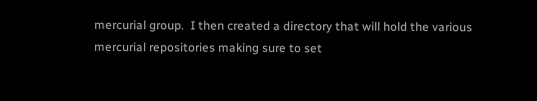mercurial group.  I then created a directory that will hold the various mercurial repositories making sure to set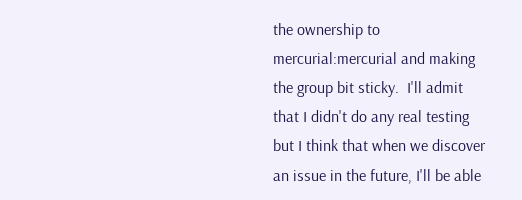the ownership to mercurial:mercurial and making the group bit sticky.  I'll admit that I didn't do any real testing but I think that when we discover an issue in the future, I'll be able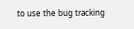to use the bug tracking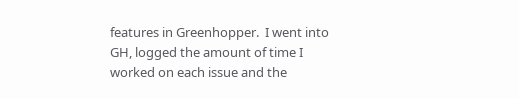features in Greenhopper.  I went into GH, logged the amount of time I worked on each issue and the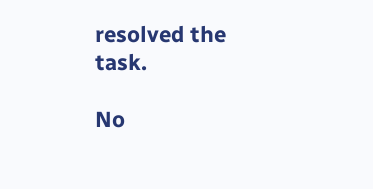resolved the task.

No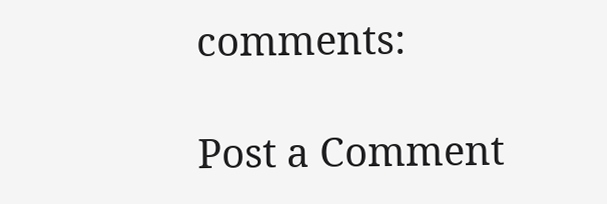comments:

Post a Comment